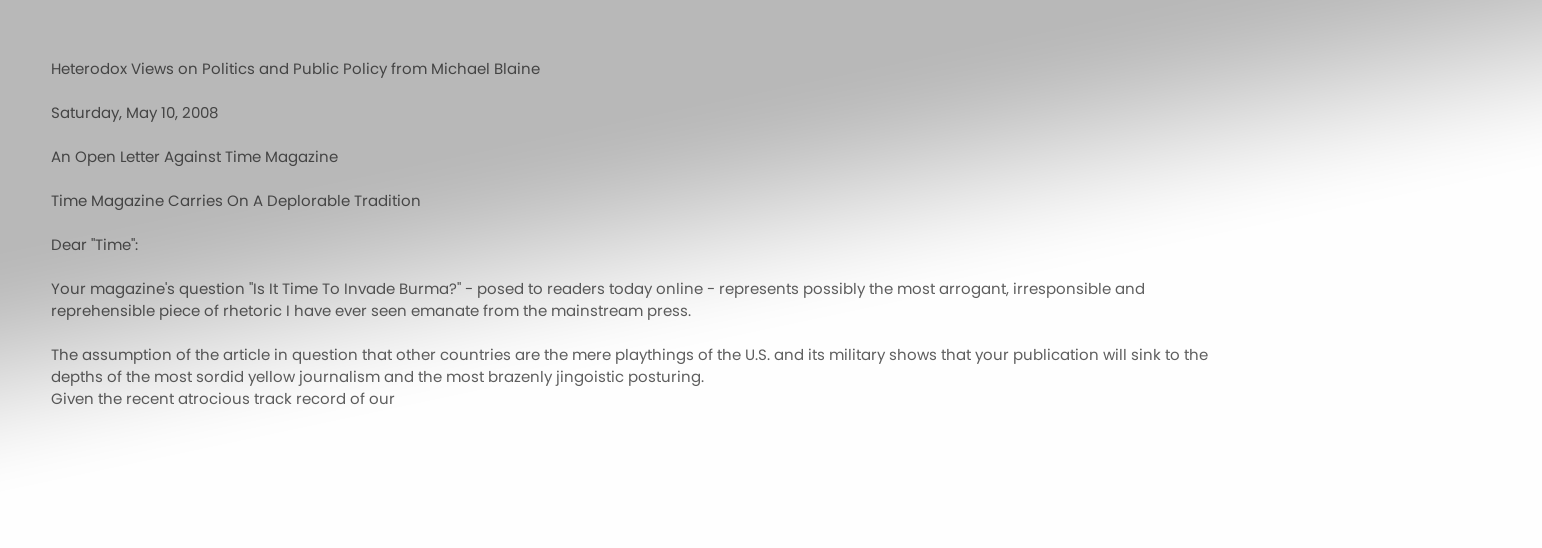Heterodox Views on Politics and Public Policy from Michael Blaine

Saturday, May 10, 2008

An Open Letter Against Time Magazine

Time Magazine Carries On A Deplorable Tradition

Dear "Time":

Your magazine's question "Is It Time To Invade Burma?" - posed to readers today online - represents possibly the most arrogant, irresponsible and reprehensible piece of rhetoric I have ever seen emanate from the mainstream press.

The assumption of the article in question that other countries are the mere playthings of the U.S. and its military shows that your publication will sink to the depths of the most sordid yellow journalism and the most brazenly jingoistic posturing.
Given the recent atrocious track record of our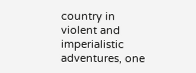country in violent and imperialistic adventures, one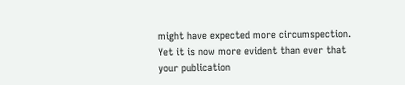might have expected more circumspection. Yet it is now more evident than ever that your publication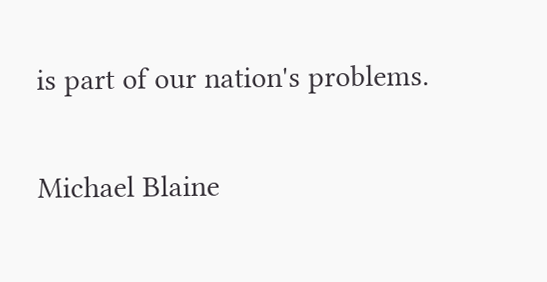is part of our nation's problems.


Michael Blaine